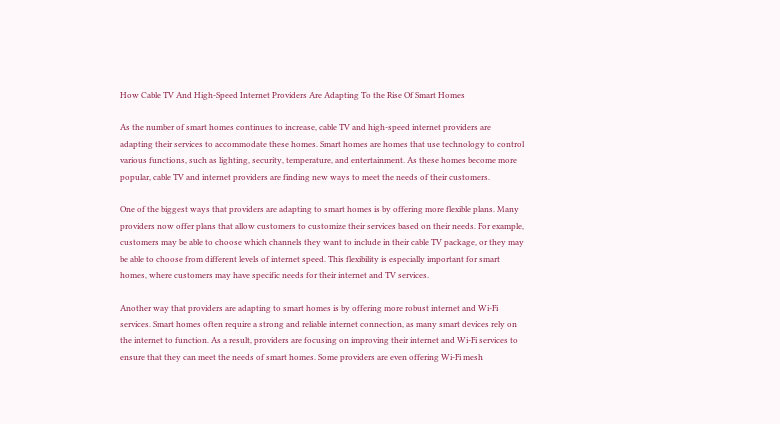How Cable TV And High-Speed Internet Providers Are Adapting To the Rise Of Smart Homes

As the number of smart homes continues to increase, cable TV and high-speed internet providers are adapting their services to accommodate these homes. Smart homes are homes that use technology to control various functions, such as lighting, security, temperature, and entertainment. As these homes become more popular, cable TV and internet providers are finding new ways to meet the needs of their customers.

One of the biggest ways that providers are adapting to smart homes is by offering more flexible plans. Many providers now offer plans that allow customers to customize their services based on their needs. For example, customers may be able to choose which channels they want to include in their cable TV package, or they may be able to choose from different levels of internet speed. This flexibility is especially important for smart homes, where customers may have specific needs for their internet and TV services.

Another way that providers are adapting to smart homes is by offering more robust internet and Wi-Fi services. Smart homes often require a strong and reliable internet connection, as many smart devices rely on the internet to function. As a result, providers are focusing on improving their internet and Wi-Fi services to ensure that they can meet the needs of smart homes. Some providers are even offering Wi-Fi mesh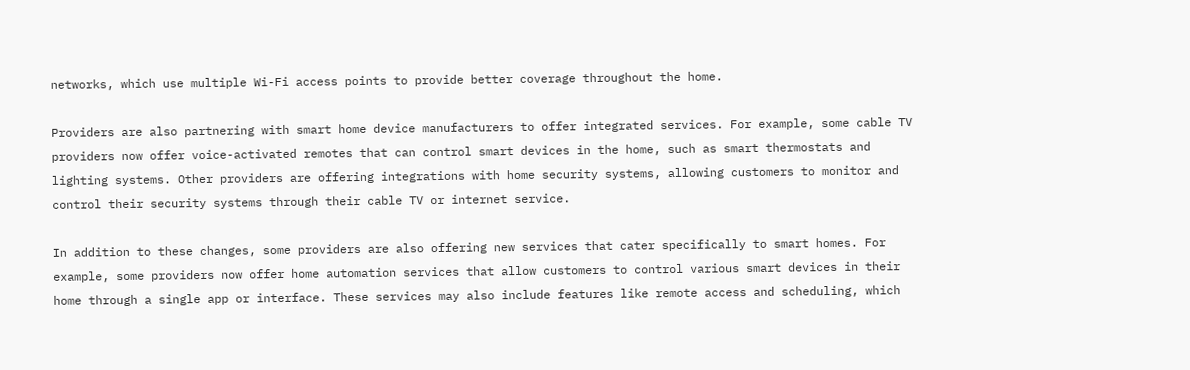networks, which use multiple Wi-Fi access points to provide better coverage throughout the home.

Providers are also partnering with smart home device manufacturers to offer integrated services. For example, some cable TV providers now offer voice-activated remotes that can control smart devices in the home, such as smart thermostats and lighting systems. Other providers are offering integrations with home security systems, allowing customers to monitor and control their security systems through their cable TV or internet service.

In addition to these changes, some providers are also offering new services that cater specifically to smart homes. For example, some providers now offer home automation services that allow customers to control various smart devices in their home through a single app or interface. These services may also include features like remote access and scheduling, which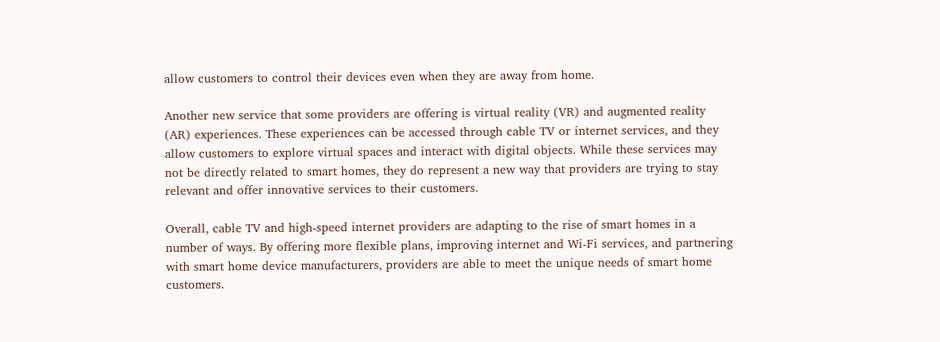allow customers to control their devices even when they are away from home.

Another new service that some providers are offering is virtual reality (VR) and augmented reality (AR) experiences. These experiences can be accessed through cable TV or internet services, and they allow customers to explore virtual spaces and interact with digital objects. While these services may not be directly related to smart homes, they do represent a new way that providers are trying to stay relevant and offer innovative services to their customers.

Overall, cable TV and high-speed internet providers are adapting to the rise of smart homes in a number of ways. By offering more flexible plans, improving internet and Wi-Fi services, and partnering with smart home device manufacturers, providers are able to meet the unique needs of smart home customers.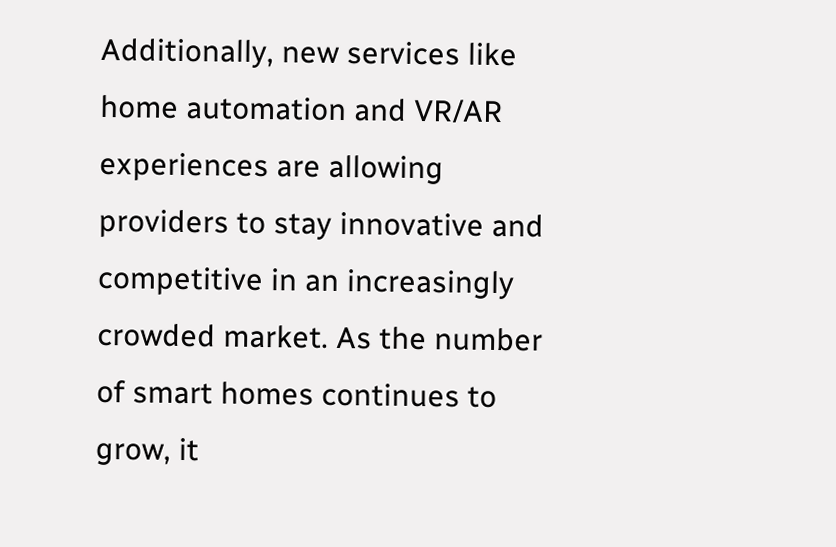Additionally, new services like home automation and VR/AR experiences are allowing providers to stay innovative and competitive in an increasingly crowded market. As the number of smart homes continues to grow, it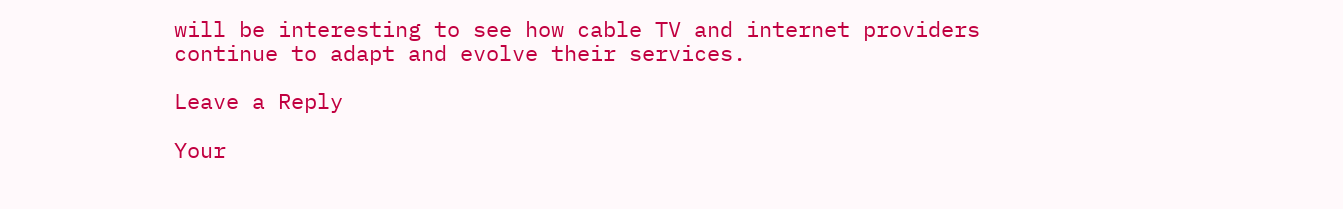will be interesting to see how cable TV and internet providers continue to adapt and evolve their services.

Leave a Reply

Your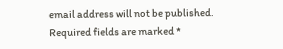email address will not be published. Required fields are marked *